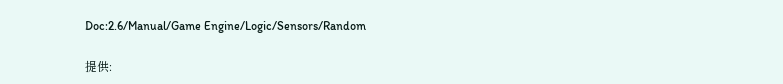Doc:2.6/Manual/Game Engine/Logic/Sensors/Random

提供: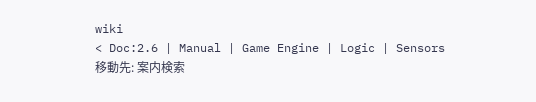wiki
< Doc:2.6 | Manual | Game Engine | Logic | Sensors
移動先: 案内検索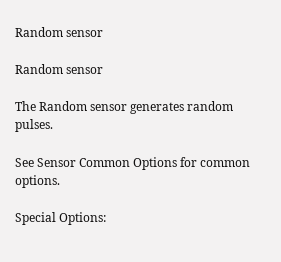Random sensor

Random sensor

The Random sensor generates random pulses.

See Sensor Common Options for common options.

Special Options: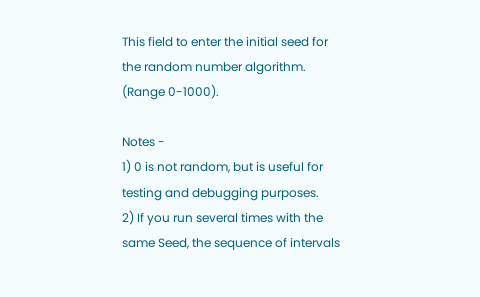This field to enter the initial seed for the random number algorithm. (Range 0-1000).

Notes -
1) 0 is not random, but is useful for testing and debugging purposes.
2) If you run several times with the same Seed, the sequence of intervals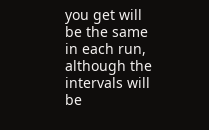you get will be the same in each run, although the intervals will be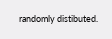randomly distibuted.